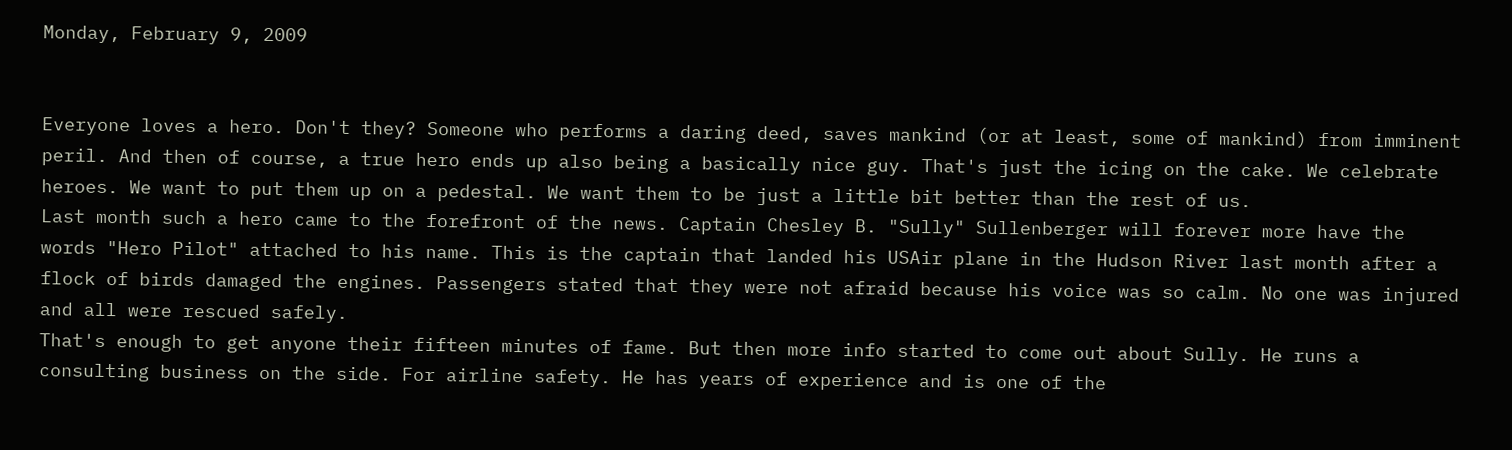Monday, February 9, 2009


Everyone loves a hero. Don't they? Someone who performs a daring deed, saves mankind (or at least, some of mankind) from imminent peril. And then of course, a true hero ends up also being a basically nice guy. That's just the icing on the cake. We celebrate heroes. We want to put them up on a pedestal. We want them to be just a little bit better than the rest of us.
Last month such a hero came to the forefront of the news. Captain Chesley B. "Sully" Sullenberger will forever more have the words "Hero Pilot" attached to his name. This is the captain that landed his USAir plane in the Hudson River last month after a flock of birds damaged the engines. Passengers stated that they were not afraid because his voice was so calm. No one was injured and all were rescued safely.
That's enough to get anyone their fifteen minutes of fame. But then more info started to come out about Sully. He runs a consulting business on the side. For airline safety. He has years of experience and is one of the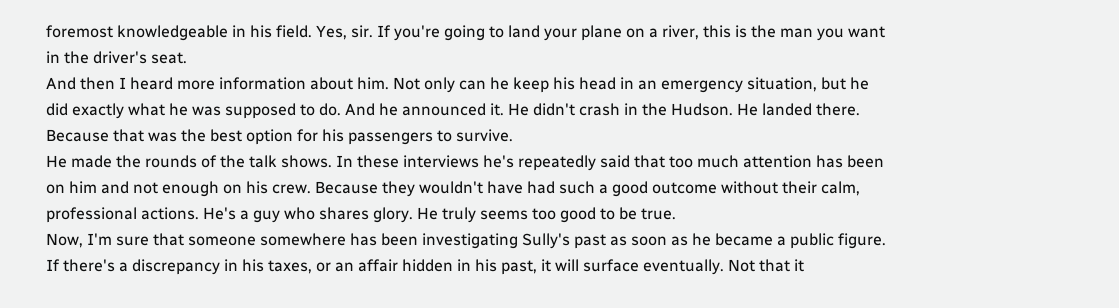foremost knowledgeable in his field. Yes, sir. If you're going to land your plane on a river, this is the man you want in the driver's seat.
And then I heard more information about him. Not only can he keep his head in an emergency situation, but he did exactly what he was supposed to do. And he announced it. He didn't crash in the Hudson. He landed there. Because that was the best option for his passengers to survive.
He made the rounds of the talk shows. In these interviews he's repeatedly said that too much attention has been on him and not enough on his crew. Because they wouldn't have had such a good outcome without their calm, professional actions. He's a guy who shares glory. He truly seems too good to be true.
Now, I'm sure that someone somewhere has been investigating Sully's past as soon as he became a public figure. If there's a discrepancy in his taxes, or an affair hidden in his past, it will surface eventually. Not that it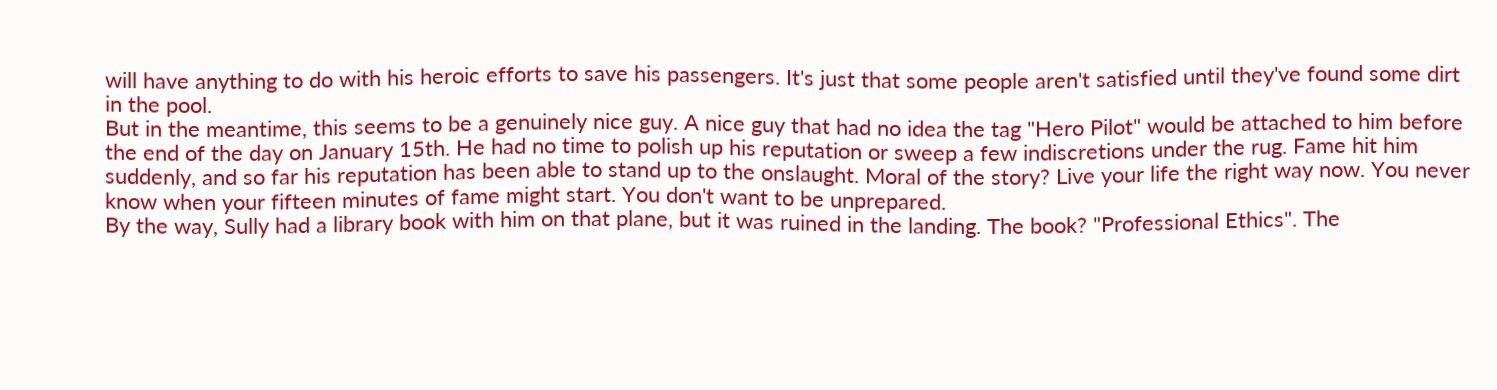will have anything to do with his heroic efforts to save his passengers. It's just that some people aren't satisfied until they've found some dirt in the pool.
But in the meantime, this seems to be a genuinely nice guy. A nice guy that had no idea the tag "Hero Pilot" would be attached to him before the end of the day on January 15th. He had no time to polish up his reputation or sweep a few indiscretions under the rug. Fame hit him suddenly, and so far his reputation has been able to stand up to the onslaught. Moral of the story? Live your life the right way now. You never know when your fifteen minutes of fame might start. You don't want to be unprepared.
By the way, Sully had a library book with him on that plane, but it was ruined in the landing. The book? "Professional Ethics". The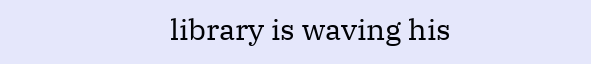library is waving his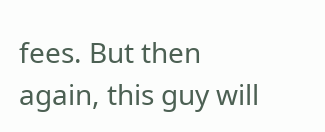fees. But then again, this guy will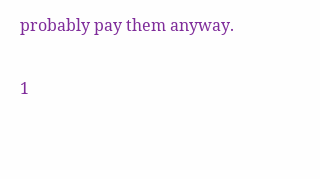probably pay them anyway.

1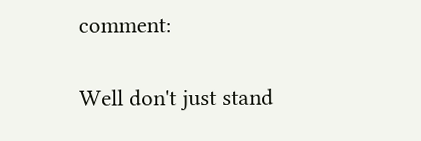comment:

Well don't just stand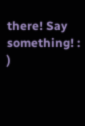there! Say something! : )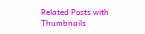Related Posts with Thumbnails